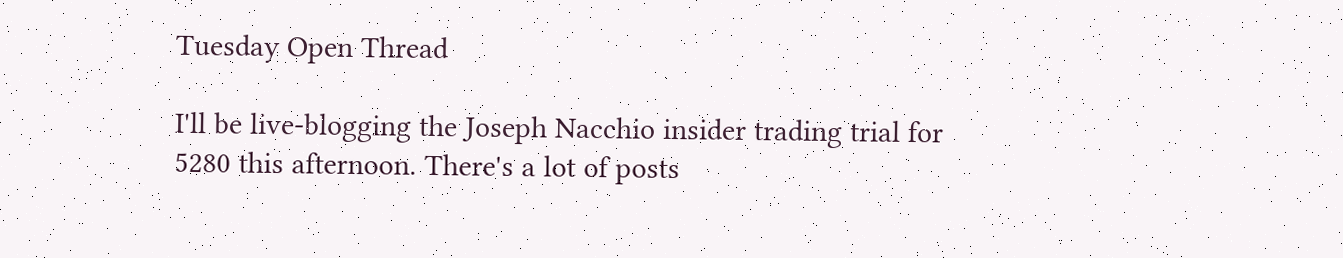Tuesday Open Thread

I'll be live-blogging the Joseph Nacchio insider trading trial for 5280 this afternoon. There's a lot of posts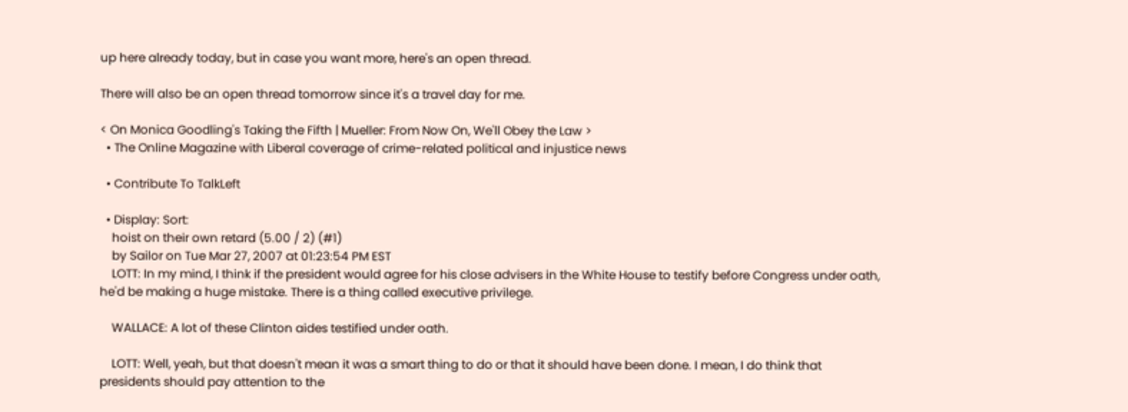up here already today, but in case you want more, here's an open thread.

There will also be an open thread tomorrow since it's a travel day for me.

< On Monica Goodling's Taking the Fifth | Mueller: From Now On, We'll Obey the Law >
  • The Online Magazine with Liberal coverage of crime-related political and injustice news

  • Contribute To TalkLeft

  • Display: Sort:
    hoist on their own retard (5.00 / 2) (#1)
    by Sailor on Tue Mar 27, 2007 at 01:23:54 PM EST
    LOTT: In my mind, I think if the president would agree for his close advisers in the White House to testify before Congress under oath, he'd be making a huge mistake. There is a thing called executive privilege.

    WALLACE: A lot of these Clinton aides testified under oath.

    LOTT: Well, yeah, but that doesn't mean it was a smart thing to do or that it should have been done. I mean, I do think that presidents should pay attention to the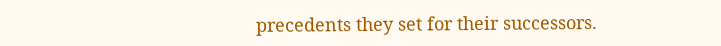precedents they set for their successors.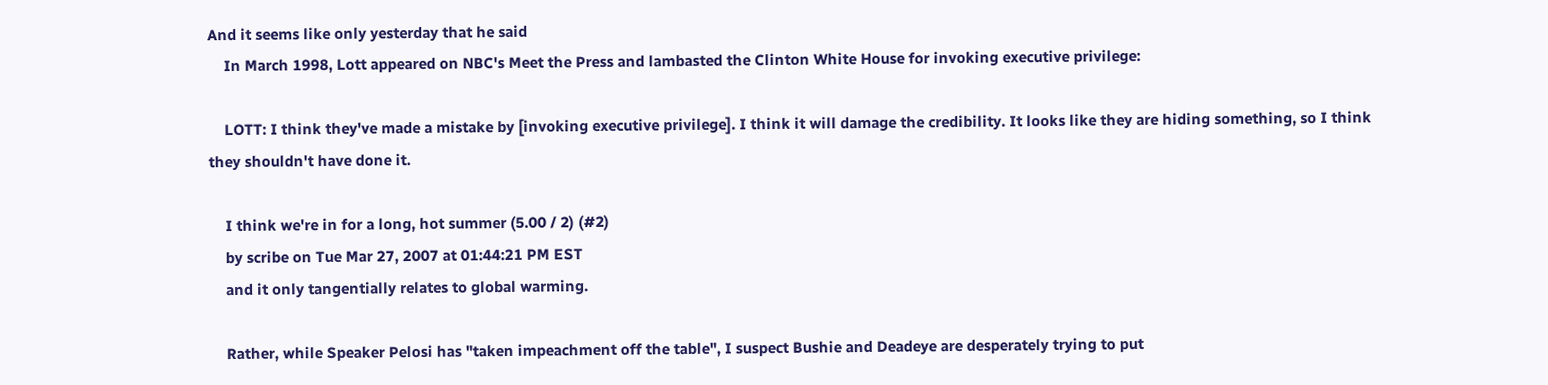And it seems like only yesterday that he said
    In March 1998, Lott appeared on NBC's Meet the Press and lambasted the Clinton White House for invoking executive privilege:

    LOTT: I think they've made a mistake by [invoking executive privilege]. I think it will damage the credibility. It looks like they are hiding something, so I think they shouldn't have done it.

    I think we're in for a long, hot summer (5.00 / 2) (#2)
    by scribe on Tue Mar 27, 2007 at 01:44:21 PM EST
    and it only tangentially relates to global warming.

    Rather, while Speaker Pelosi has "taken impeachment off the table", I suspect Bushie and Deadeye are desperately trying to put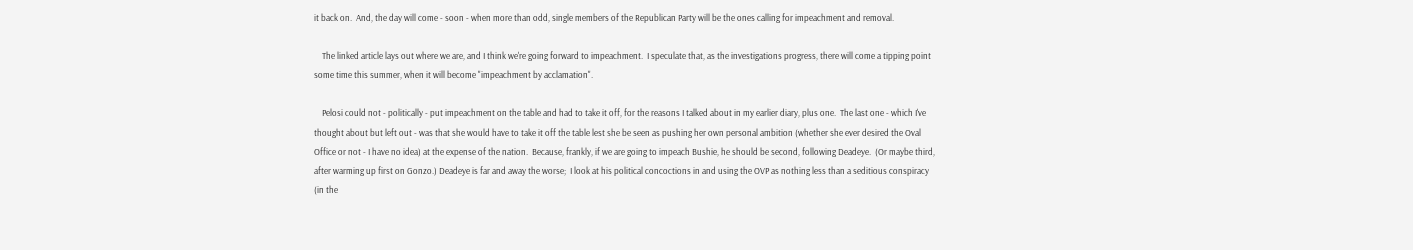it back on.  And, the day will come - soon - when more than odd, single members of the Republican Party will be the ones calling for impeachment and removal.

    The linked article lays out where we are, and I think we're going forward to impeachment.  I speculate that, as the investigations progress, there will come a tipping point some time this summer, when it will become "impeachment by acclamation".

    Pelosi could not - politically - put impeachment on the table and had to take it off, for the reasons I talked about in my earlier diary, plus one.  The last one - which I've thought about but left out - was that she would have to take it off the table lest she be seen as pushing her own personal ambition (whether she ever desired the Oval Office or not - I have no idea) at the expense of the nation.  Because, frankly, if we are going to impeach Bushie, he should be second, following Deadeye.  (Or maybe third, after warming up first on Gonzo.) Deadeye is far and away the worse;  I look at his political concoctions in and using the OVP as nothing less than a seditious conspiracy (in the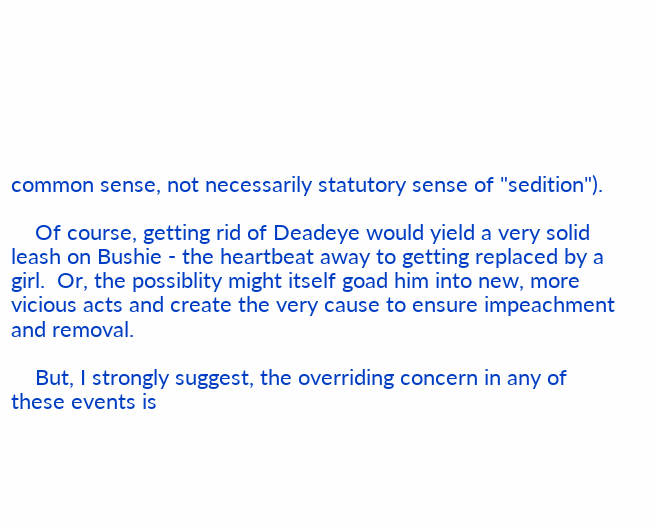common sense, not necessarily statutory sense of "sedition").

    Of course, getting rid of Deadeye would yield a very solid leash on Bushie - the heartbeat away to getting replaced by a girl.  Or, the possiblity might itself goad him into new, more vicious acts and create the very cause to ensure impeachment and removal.

    But, I strongly suggest, the overriding concern in any of these events is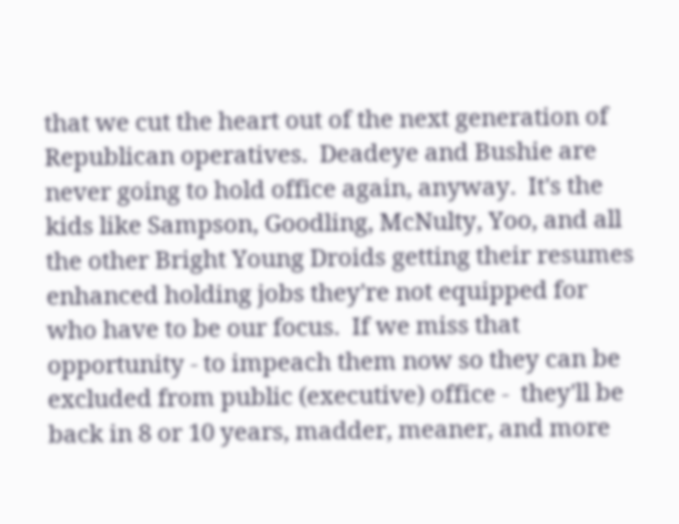that we cut the heart out of the next generation of Republican operatives.  Deadeye and Bushie are never going to hold office again, anyway.  It's the kids like Sampson, Goodling, McNulty, Yoo, and all the other Bright Young Droids getting their resumes enhanced holding jobs they're not equipped for who have to be our focus.  If we miss that opportunity - to impeach them now so they can be excluded from public (executive) office -  they'll be back in 8 or 10 years, madder, meaner, and more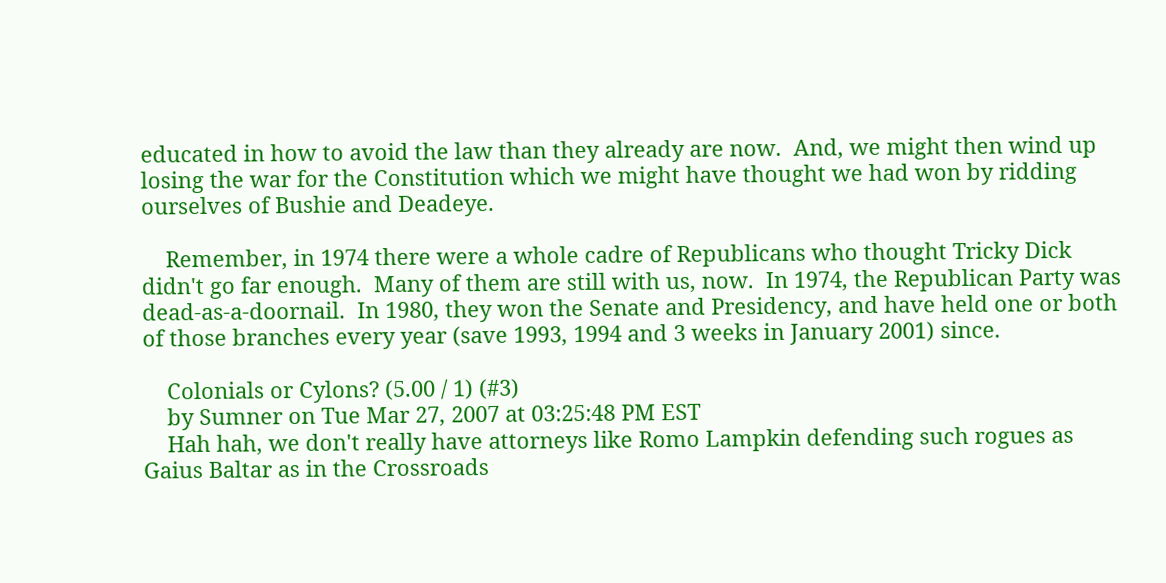educated in how to avoid the law than they already are now.  And, we might then wind up losing the war for the Constitution which we might have thought we had won by ridding ourselves of Bushie and Deadeye.

    Remember, in 1974 there were a whole cadre of Republicans who thought Tricky Dick didn't go far enough.  Many of them are still with us, now.  In 1974, the Republican Party was dead-as-a-doornail.  In 1980, they won the Senate and Presidency, and have held one or both of those branches every year (save 1993, 1994 and 3 weeks in January 2001) since.

    Colonials or Cylons? (5.00 / 1) (#3)
    by Sumner on Tue Mar 27, 2007 at 03:25:48 PM EST
    Hah hah, we don't really have attorneys like Romo Lampkin defending such rogues as Gaius Baltar as in the Crossroads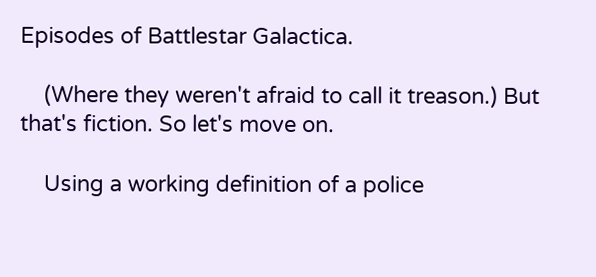Episodes of Battlestar Galactica.

    (Where they weren't afraid to call it treason.) But that's fiction. So let's move on.

    Using a working definition of a police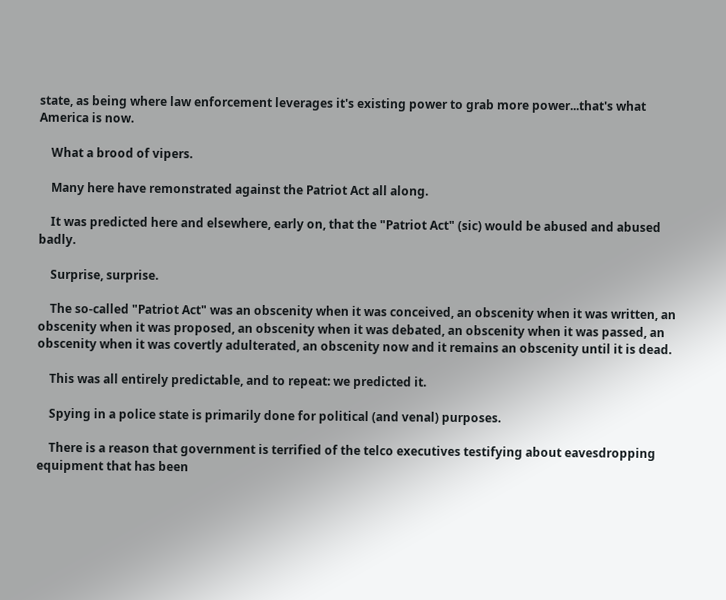state, as being where law enforcement leverages it's existing power to grab more power...that's what America is now.

    What a brood of vipers.

    Many here have remonstrated against the Patriot Act all along.

    It was predicted here and elsewhere, early on, that the "Patriot Act" (sic) would be abused and abused badly.

    Surprise, surprise.

    The so-called "Patriot Act" was an obscenity when it was conceived, an obscenity when it was written, an obscenity when it was proposed, an obscenity when it was debated, an obscenity when it was passed, an obscenity when it was covertly adulterated, an obscenity now and it remains an obscenity until it is dead.

    This was all entirely predictable, and to repeat: we predicted it.

    Spying in a police state is primarily done for political (and venal) purposes.

    There is a reason that government is terrified of the telco executives testifying about eavesdropping equipment that has been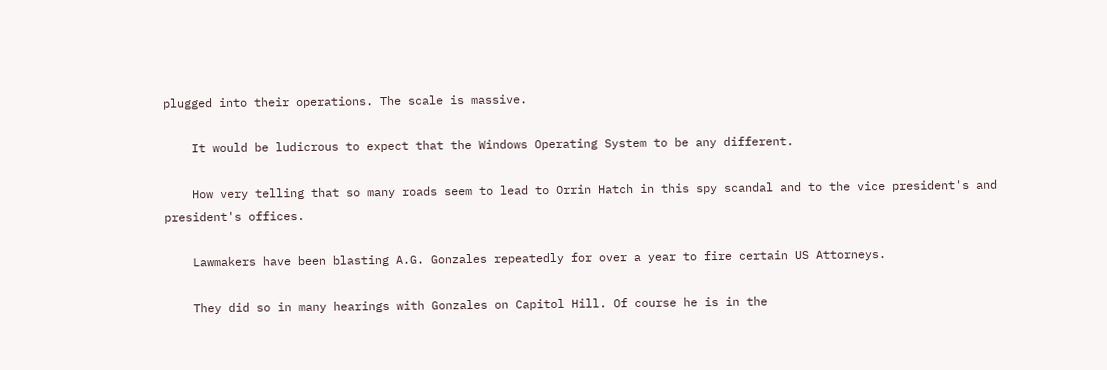plugged into their operations. The scale is massive.

    It would be ludicrous to expect that the Windows Operating System to be any different.

    How very telling that so many roads seem to lead to Orrin Hatch in this spy scandal and to the vice president's and president's offices.

    Lawmakers have been blasting A.G. Gonzales repeatedly for over a year to fire certain US Attorneys.

    They did so in many hearings with Gonzales on Capitol Hill. Of course he is in the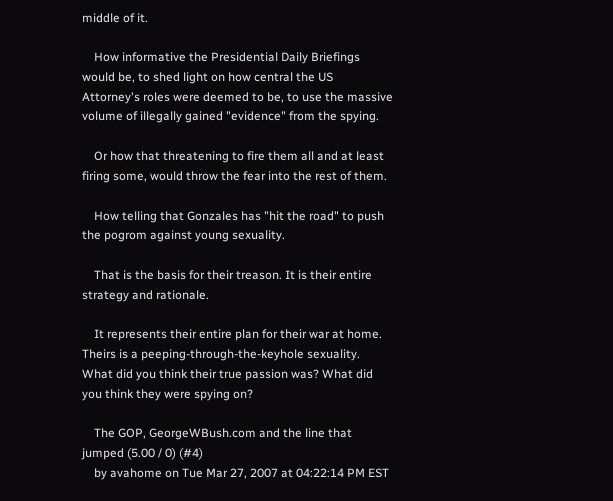middle of it.

    How informative the Presidential Daily Briefings would be, to shed light on how central the US Attorney's roles were deemed to be, to use the massive volume of illegally gained "evidence" from the spying.

    Or how that threatening to fire them all and at least firing some, would throw the fear into the rest of them.

    How telling that Gonzales has "hit the road" to push the pogrom against young sexuality.

    That is the basis for their treason. It is their entire strategy and rationale.

    It represents their entire plan for their war at home. Theirs is a peeping-through-the-keyhole sexuality. What did you think their true passion was? What did you think they were spying on?

    The GOP, GeorgeWBush.com and the line that jumped (5.00 / 0) (#4)
    by avahome on Tue Mar 27, 2007 at 04:22:14 PM EST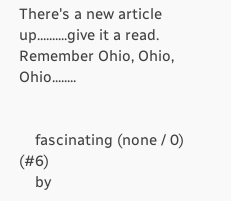There's a new article up..........give it a read.  Remember Ohio, Ohio, Ohio........


    fascinating (none / 0) (#6)
    by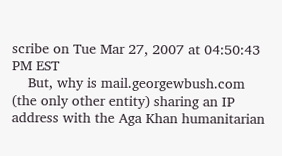scribe on Tue Mar 27, 2007 at 04:50:43 PM EST
    But, why is mail.georgewbush.com (the only other entity) sharing an IP address with the Aga Khan humanitarian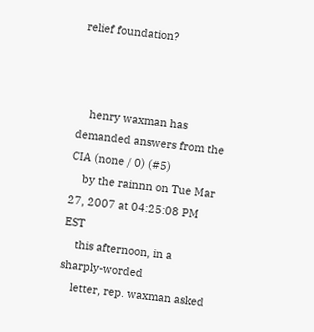relief foundation?



    henry waxman has demanded answers from the CIA (none / 0) (#5)
    by the rainnn on Tue Mar 27, 2007 at 04:25:08 PM EST
    this afternoon, in a sharply-worded
    letter, rep. waxman asked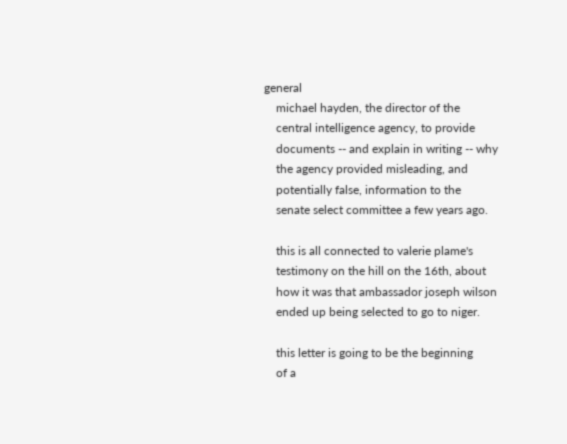general
    michael hayden, the director of the
    central intelligence agency, to provide
    documents -- and explain in writing -- why
    the agency provided misleading, and
    potentially false, information to the
    senate select committee a few years ago.

    this is all connected to valerie plame's
    testimony on the hill on the 16th, about
    how it was that ambassador joseph wilson
    ended up being selected to go to niger.

    this letter is going to be the beginning
    of a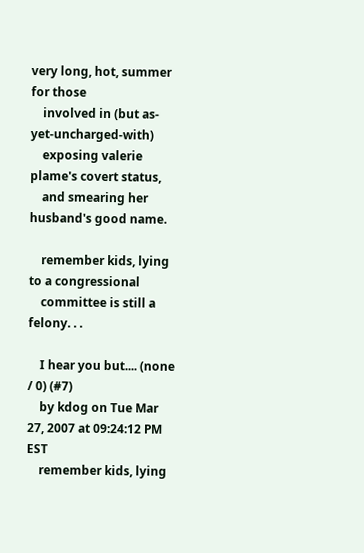very long, hot, summer for those
    involved in (but as-yet-uncharged-with)
    exposing valerie plame's covert status,
    and smearing her husband's good name.

    remember kids, lying to a congressional
    committee is still a felony. . .

    I hear you but.... (none / 0) (#7)
    by kdog on Tue Mar 27, 2007 at 09:24:12 PM EST
    remember kids, lying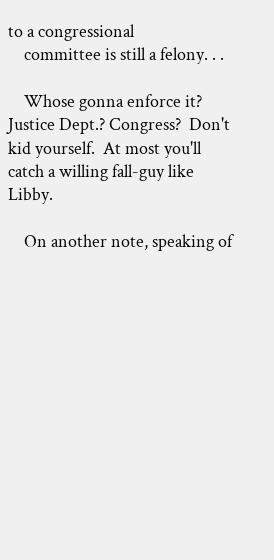to a congressional
    committee is still a felony. . .

    Whose gonna enforce it?  Justice Dept.? Congress?  Don't kid yourself.  At most you'll catch a willing fall-guy like Libby.

    On another note, speaking of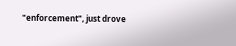"enforcement", just drove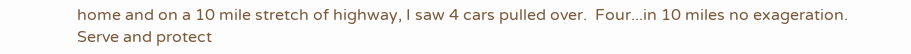home and on a 10 mile stretch of highway, I saw 4 cars pulled over.  Four...in 10 miles no exageration.  Serve and protect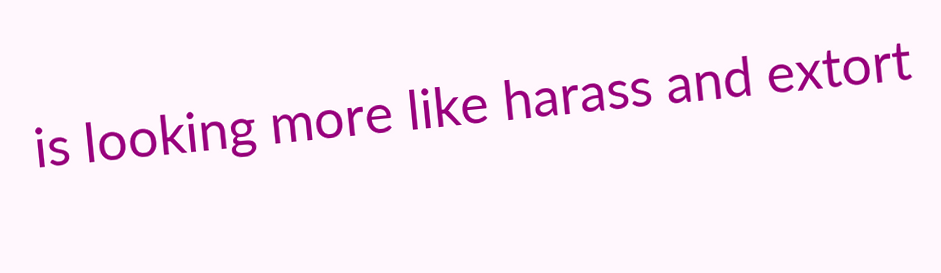is looking more like harass and extort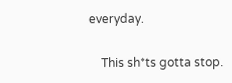everyday.

    This sh*ts gotta stop.